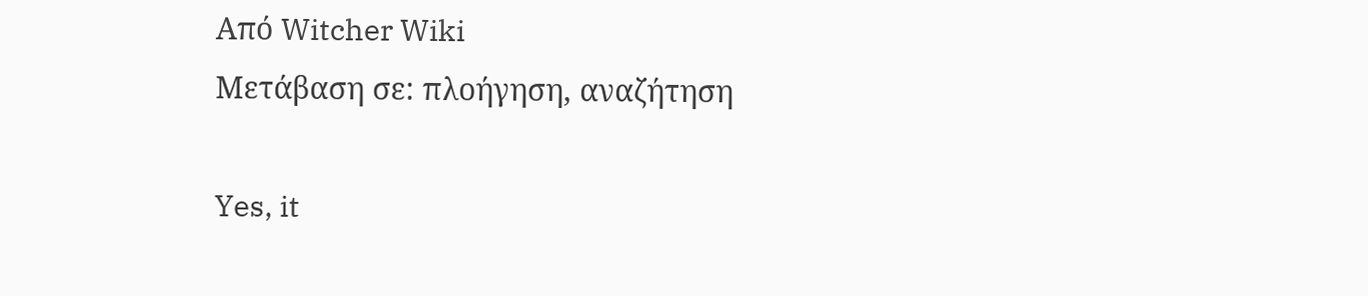Από Witcher Wiki
Μετάβαση σε: πλοήγηση, αναζήτηση

Yes, it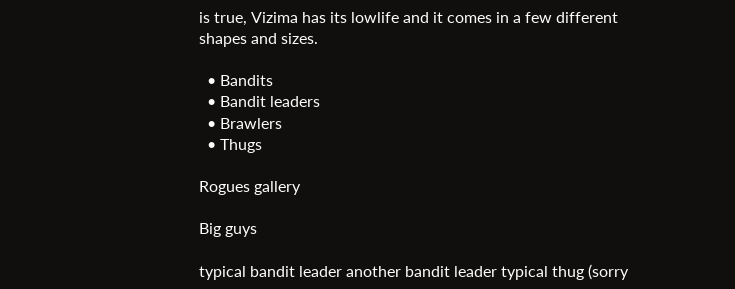is true, Vizima has its lowlife and it comes in a few different shapes and sizes.

  • Bandits
  • Bandit leaders
  • Brawlers
  • Thugs

Rogues gallery

Big guys

typical bandit leader another bandit leader typical thug (sorry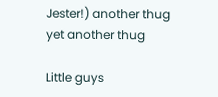Jester!) another thug yet another thug

Little guys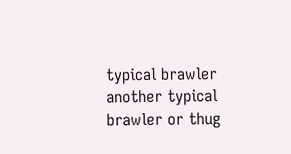typical brawler another typical brawler or thug